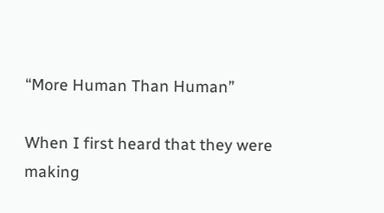“More Human Than Human”

When I first heard that they were making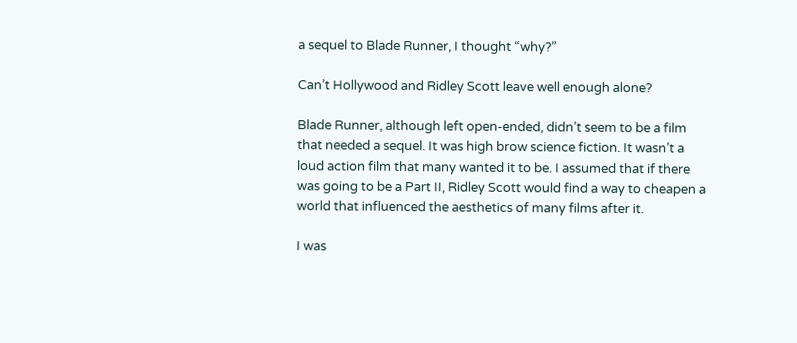a sequel to Blade Runner, I thought “why?”

Can’t Hollywood and Ridley Scott leave well enough alone?

Blade Runner, although left open-ended, didn’t seem to be a film that needed a sequel. It was high brow science fiction. It wasn’t a loud action film that many wanted it to be. I assumed that if there was going to be a Part II, Ridley Scott would find a way to cheapen a world that influenced the aesthetics of many films after it.

I was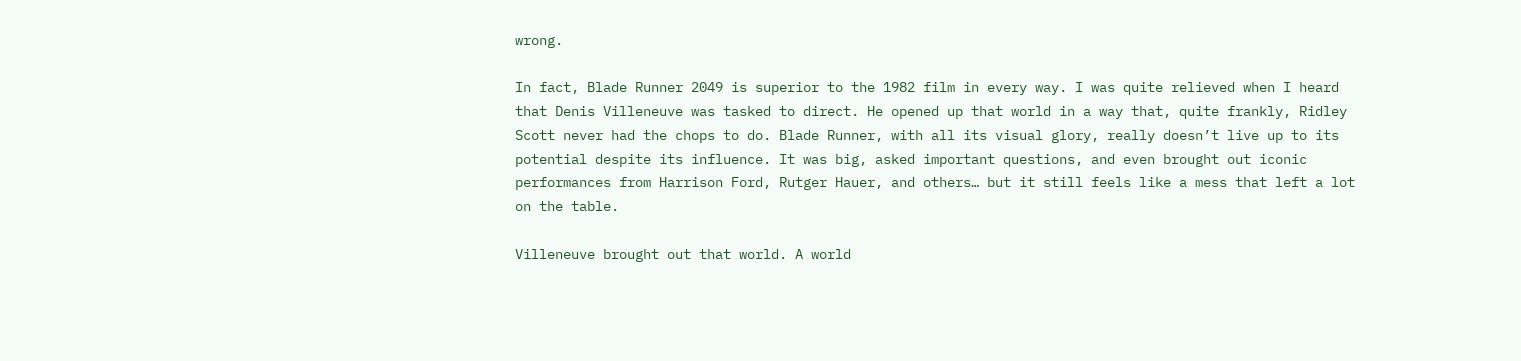wrong.

In fact, Blade Runner 2049 is superior to the 1982 film in every way. I was quite relieved when I heard that Denis Villeneuve was tasked to direct. He opened up that world in a way that, quite frankly, Ridley Scott never had the chops to do. Blade Runner, with all its visual glory, really doesn’t live up to its potential despite its influence. It was big, asked important questions, and even brought out iconic performances from Harrison Ford, Rutger Hauer, and others… but it still feels like a mess that left a lot on the table.

Villeneuve brought out that world. A world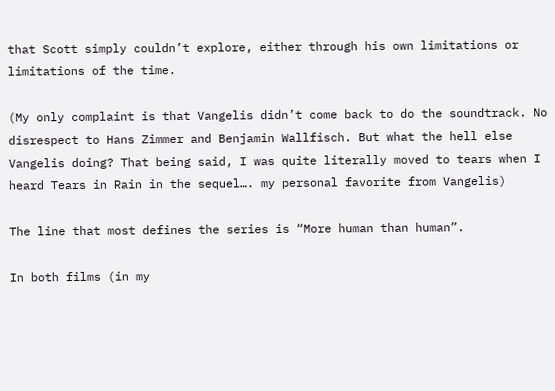that Scott simply couldn’t explore, either through his own limitations or limitations of the time.

(My only complaint is that Vangelis didn’t come back to do the soundtrack. No disrespect to Hans Zimmer and Benjamin Wallfisch. But what the hell else Vangelis doing? That being said, I was quite literally moved to tears when I heard Tears in Rain in the sequel…. my personal favorite from Vangelis)

The line that most defines the series is “More human than human”.

In both films (in my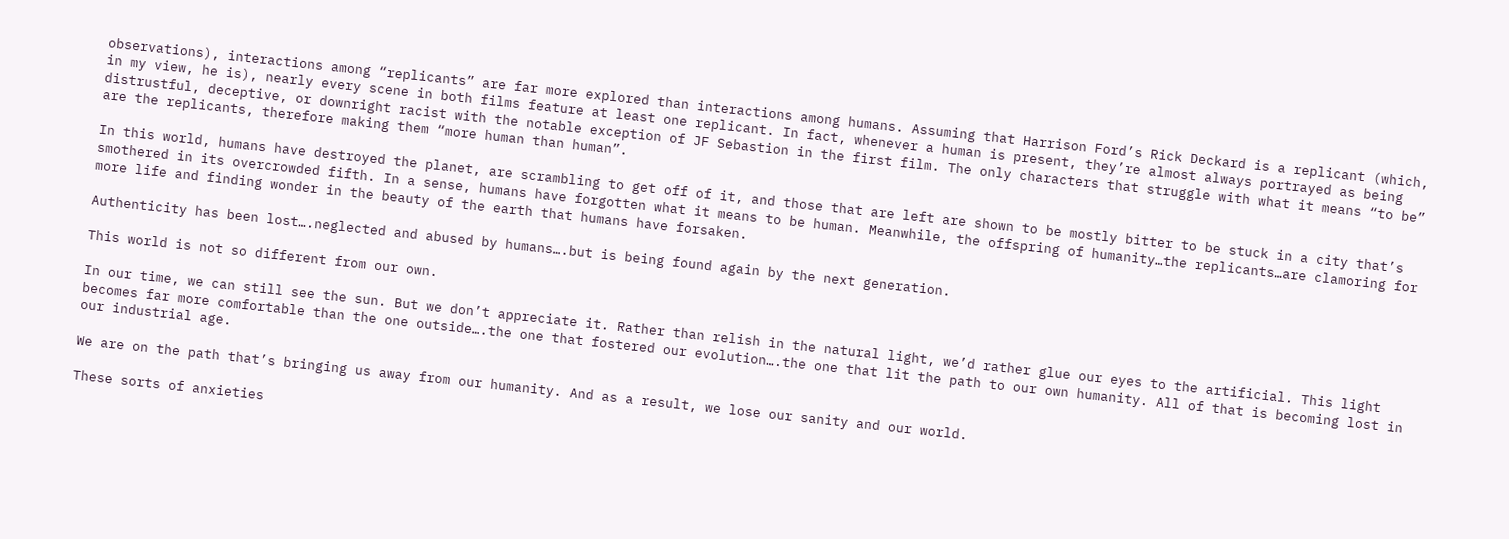observations), interactions among “replicants” are far more explored than interactions among humans. Assuming that Harrison Ford’s Rick Deckard is a replicant (which, in my view, he is), nearly every scene in both films feature at least one replicant. In fact, whenever a human is present, they’re almost always portrayed as being distrustful, deceptive, or downright racist with the notable exception of JF Sebastion in the first film. The only characters that struggle with what it means “to be” are the replicants, therefore making them “more human than human”.

In this world, humans have destroyed the planet, are scrambling to get off of it, and those that are left are shown to be mostly bitter to be stuck in a city that’s smothered in its overcrowded fifth. In a sense, humans have forgotten what it means to be human. Meanwhile, the offspring of humanity…the replicants…are clamoring for more life and finding wonder in the beauty of the earth that humans have forsaken.

Authenticity has been lost….neglected and abused by humans….but is being found again by the next generation.

This world is not so different from our own.

In our time, we can still see the sun. But we don’t appreciate it. Rather than relish in the natural light, we’d rather glue our eyes to the artificial. This light becomes far more comfortable than the one outside….the one that fostered our evolution….the one that lit the path to our own humanity. All of that is becoming lost in our industrial age.

We are on the path that’s bringing us away from our humanity. And as a result, we lose our sanity and our world.

These sorts of anxieties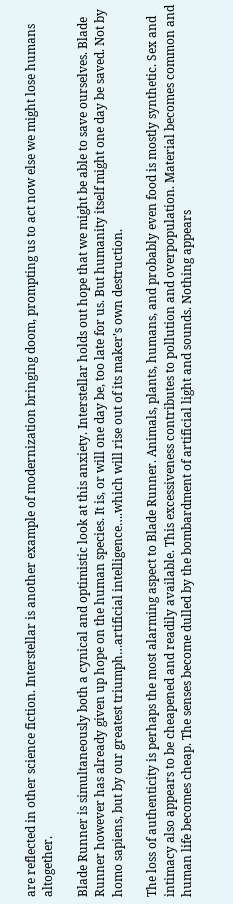are reflected in other science fiction. Interstellar is another example of modernization bringing doom, prompting us to act now else we might lose humans altogether.

Blade Runner is simultaneously both a cynical and optimistic look at this anxiety. Interstellar holds out hope that we might be able to save ourselves. Blade Runner however has already given up hope on the human species. It is, or will one day be, too late for us. But humanity itself might one day be saved. Not by homo sapiens, but by our greatest triumph…artificial intelligence….which will rise out of its maker’s own destruction.

The loss of authenticity is perhaps the most alarming aspect to Blade Runner. Animals, plants, humans, and probably even food is mostly synthetic. Sex and intimacy also appears to be cheapened and readily available. This excessiveness contributes to pollution and overpopulation. Material becomes common and human life becomes cheap. The senses become dulled by the bombardment of artificial light and sounds. Nothing appears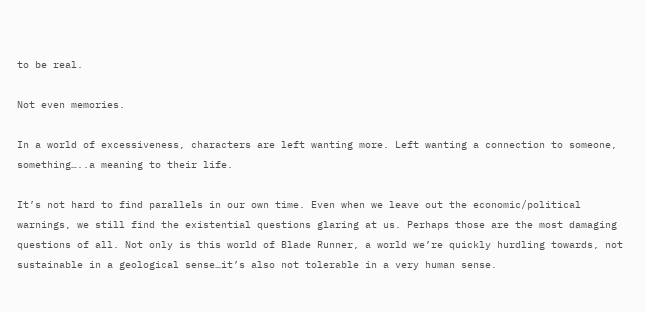to be real.

Not even memories.

In a world of excessiveness, characters are left wanting more. Left wanting a connection to someone, something…..a meaning to their life.

It’s not hard to find parallels in our own time. Even when we leave out the economic/political warnings, we still find the existential questions glaring at us. Perhaps those are the most damaging questions of all. Not only is this world of Blade Runner, a world we’re quickly hurdling towards, not sustainable in a geological sense…it’s also not tolerable in a very human sense.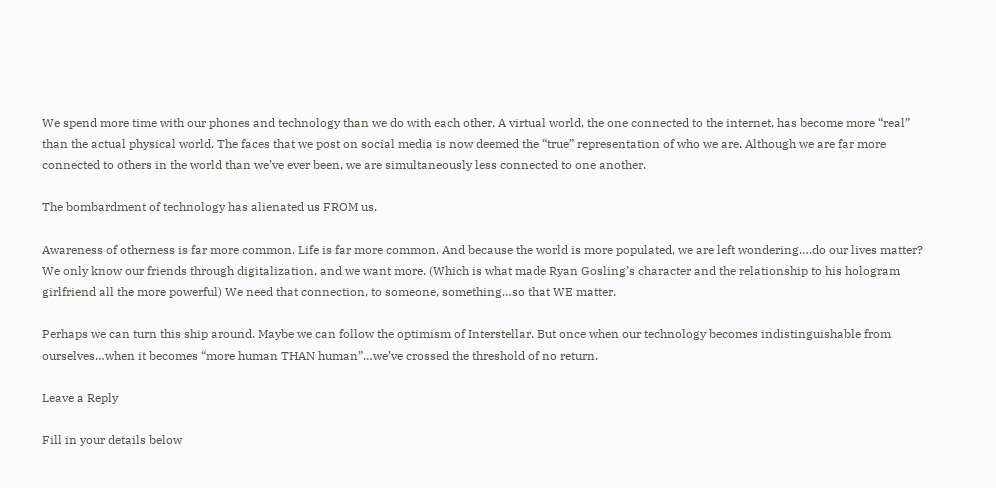We spend more time with our phones and technology than we do with each other. A virtual world, the one connected to the internet, has become more “real” than the actual physical world. The faces that we post on social media is now deemed the “true” representation of who we are. Although we are far more connected to others in the world than we’ve ever been, we are simultaneously less connected to one another.

The bombardment of technology has alienated us FROM us.

Awareness of otherness is far more common. Life is far more common. And because the world is more populated, we are left wondering….do our lives matter? We only know our friends through digitalization, and we want more. (Which is what made Ryan Gosling’s character and the relationship to his hologram girlfriend all the more powerful) We need that connection, to someone, something…so that WE matter.

Perhaps we can turn this ship around. Maybe we can follow the optimism of Interstellar. But once when our technology becomes indistinguishable from ourselves…when it becomes “more human THAN human”…we’ve crossed the threshold of no return.

Leave a Reply

Fill in your details below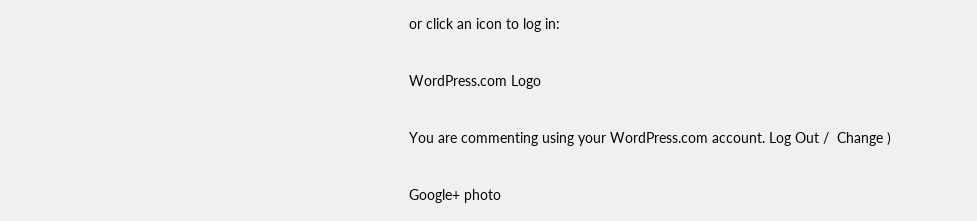or click an icon to log in:

WordPress.com Logo

You are commenting using your WordPress.com account. Log Out /  Change )

Google+ photo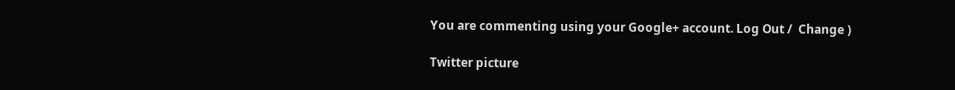You are commenting using your Google+ account. Log Out /  Change )

Twitter picture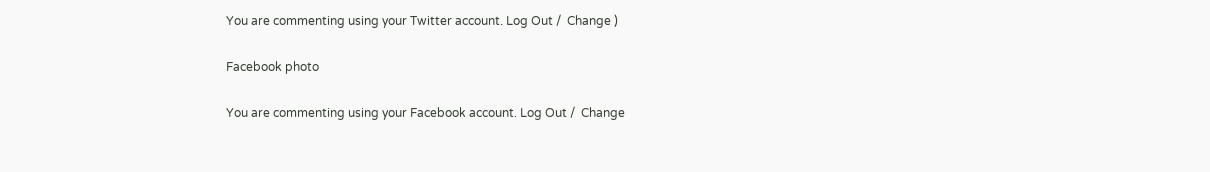You are commenting using your Twitter account. Log Out /  Change )

Facebook photo

You are commenting using your Facebook account. Log Out /  Change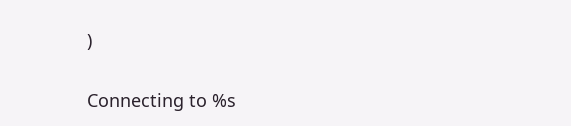)


Connecting to %s